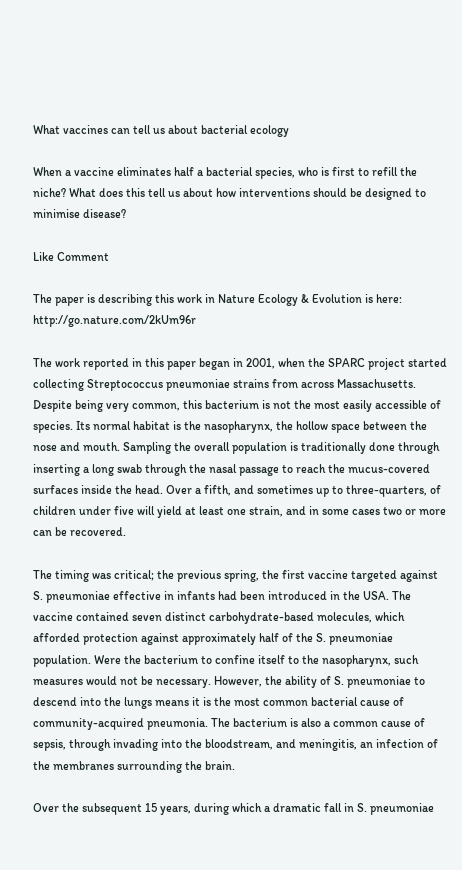What vaccines can tell us about bacterial ecology

When a vaccine eliminates half a bacterial species, who is first to refill the niche? What does this tell us about how interventions should be designed to minimise disease?

Like Comment

The paper is describing this work in Nature Ecology & Evolution is here: http://go.nature.com/2kUm96r

The work reported in this paper began in 2001, when the SPARC project started collecting Streptococcus pneumoniae strains from across Massachusetts. Despite being very common, this bacterium is not the most easily accessible of species. Its normal habitat is the nasopharynx, the hollow space between the nose and mouth. Sampling the overall population is traditionally done through inserting a long swab through the nasal passage to reach the mucus-covered surfaces inside the head. Over a fifth, and sometimes up to three-quarters, of children under five will yield at least one strain, and in some cases two or more can be recovered.

The timing was critical; the previous spring, the first vaccine targeted against S. pneumoniae effective in infants had been introduced in the USA. The vaccine contained seven distinct carbohydrate-based molecules, which afforded protection against approximately half of the S. pneumoniae population. Were the bacterium to confine itself to the nasopharynx, such measures would not be necessary. However, the ability of S. pneumoniae to descend into the lungs means it is the most common bacterial cause of community-acquired pneumonia. The bacterium is also a common cause of sepsis, through invading into the bloodstream, and meningitis, an infection of the membranes surrounding the brain.

Over the subsequent 15 years, during which a dramatic fall in S. pneumoniae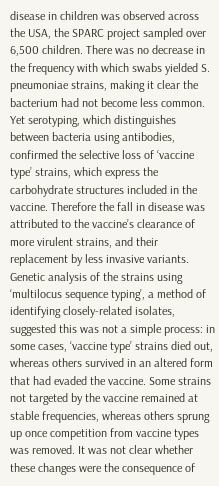disease in children was observed across the USA, the SPARC project sampled over 6,500 children. There was no decrease in the frequency with which swabs yielded S. pneumoniae strains, making it clear the bacterium had not become less common. Yet serotyping, which distinguishes between bacteria using antibodies, confirmed the selective loss of ‘vaccine type’ strains, which express the carbohydrate structures included in the vaccine. Therefore the fall in disease was attributed to the vaccine’s clearance of more virulent strains, and their replacement by less invasive variants. Genetic analysis of the strains using ‘multilocus sequence typing’, a method of identifying closely-related isolates, suggested this was not a simple process: in some cases, ‘vaccine type’ strains died out, whereas others survived in an altered form that had evaded the vaccine. Some strains not targeted by the vaccine remained at stable frequencies, whereas others sprung up once competition from vaccine types was removed. It was not clear whether these changes were the consequence of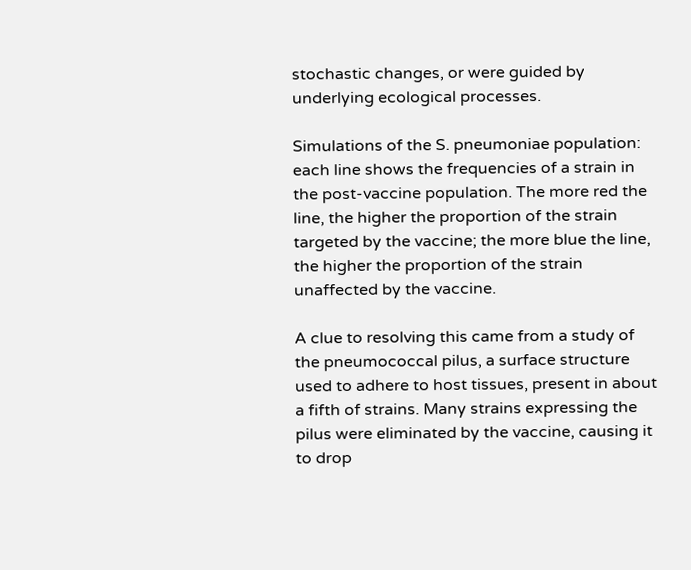stochastic changes, or were guided by underlying ecological processes.

Simulations of the S. pneumoniae population: each line shows the frequencies of a strain in the post-vaccine population. The more red the line, the higher the proportion of the strain targeted by the vaccine; the more blue the line, the higher the proportion of the strain unaffected by the vaccine.

A clue to resolving this came from a study of the pneumococcal pilus, a surface structure used to adhere to host tissues, present in about a fifth of strains. Many strains expressing the pilus were eliminated by the vaccine, causing it to drop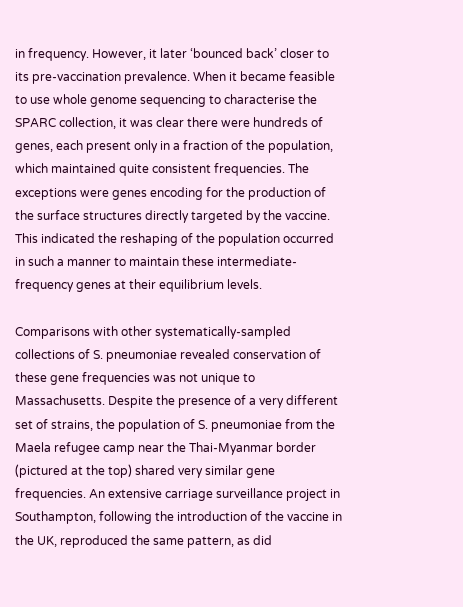in frequency. However, it later ‘bounced back’ closer to its pre-vaccination prevalence. When it became feasible to use whole genome sequencing to characterise the SPARC collection, it was clear there were hundreds of genes, each present only in a fraction of the population, which maintained quite consistent frequencies. The exceptions were genes encoding for the production of the surface structures directly targeted by the vaccine. This indicated the reshaping of the population occurred in such a manner to maintain these intermediate-frequency genes at their equilibrium levels.

Comparisons with other systematically-sampled collections of S. pneumoniae revealed conservation of these gene frequencies was not unique to Massachusetts. Despite the presence of a very different set of strains, the population of S. pneumoniae from the Maela refugee camp near the Thai-Myanmar border (pictured at the top) shared very similar gene frequencies. An extensive carriage surveillance project in Southampton, following the introduction of the vaccine in the UK, reproduced the same pattern, as did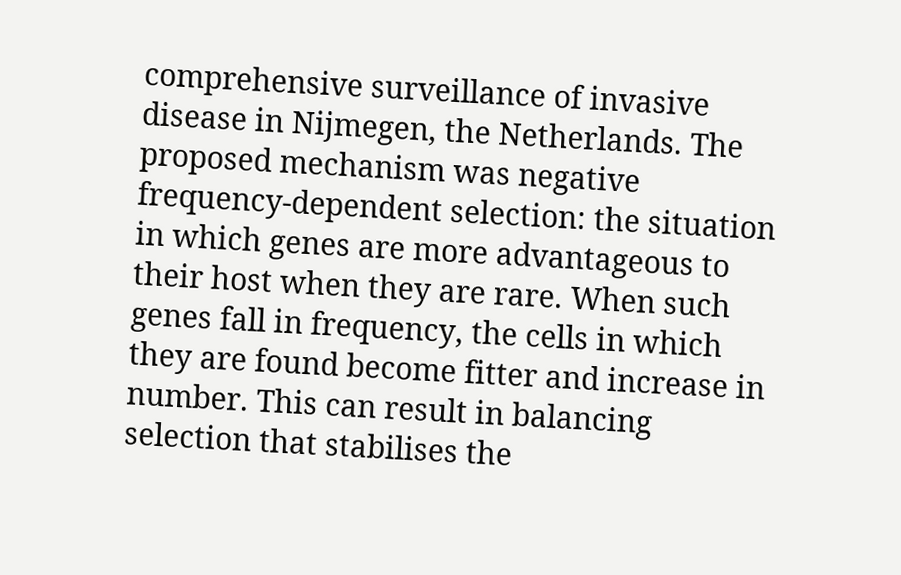comprehensive surveillance of invasive disease in Nijmegen, the Netherlands. The proposed mechanism was negative frequency-dependent selection: the situation in which genes are more advantageous to their host when they are rare. When such genes fall in frequency, the cells in which they are found become fitter and increase in number. This can result in balancing selection that stabilises the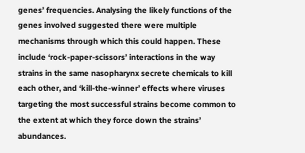genes’ frequencies. Analysing the likely functions of the genes involved suggested there were multiple mechanisms through which this could happen. These include ‘rock-paper-scissors’ interactions in the way strains in the same nasopharynx secrete chemicals to kill each other, and ‘kill-the-winner’ effects where viruses targeting the most successful strains become common to the extent at which they force down the strains’ abundances.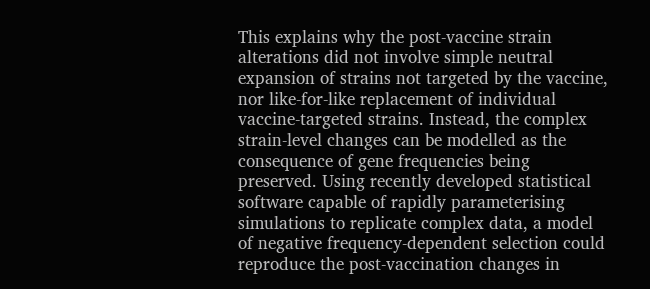This explains why the post-vaccine strain alterations did not involve simple neutral expansion of strains not targeted by the vaccine, nor like-for-like replacement of individual vaccine-targeted strains. Instead, the complex strain-level changes can be modelled as the consequence of gene frequencies being preserved. Using recently developed statistical software capable of rapidly parameterising simulations to replicate complex data, a model of negative frequency-dependent selection could reproduce the post-vaccination changes in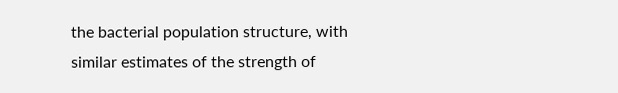the bacterial population structure, with similar estimates of the strength of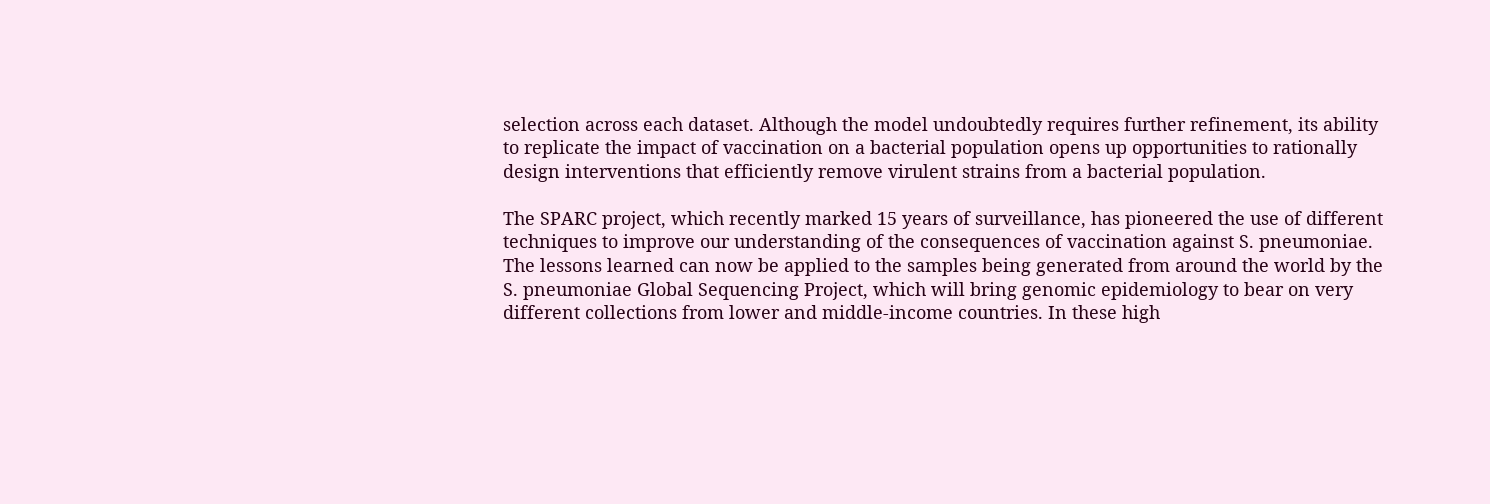selection across each dataset. Although the model undoubtedly requires further refinement, its ability to replicate the impact of vaccination on a bacterial population opens up opportunities to rationally design interventions that efficiently remove virulent strains from a bacterial population.

The SPARC project, which recently marked 15 years of surveillance, has pioneered the use of different techniques to improve our understanding of the consequences of vaccination against S. pneumoniae. The lessons learned can now be applied to the samples being generated from around the world by the S. pneumoniae Global Sequencing Project, which will bring genomic epidemiology to bear on very different collections from lower and middle-income countries. In these high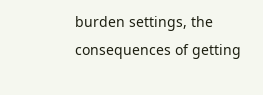burden settings, the consequences of getting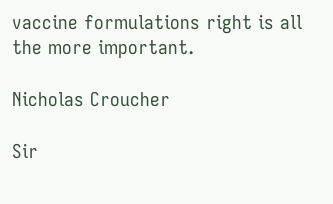vaccine formulations right is all the more important.

Nicholas Croucher

Sir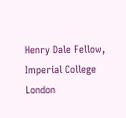Henry Dale Fellow, Imperial College London